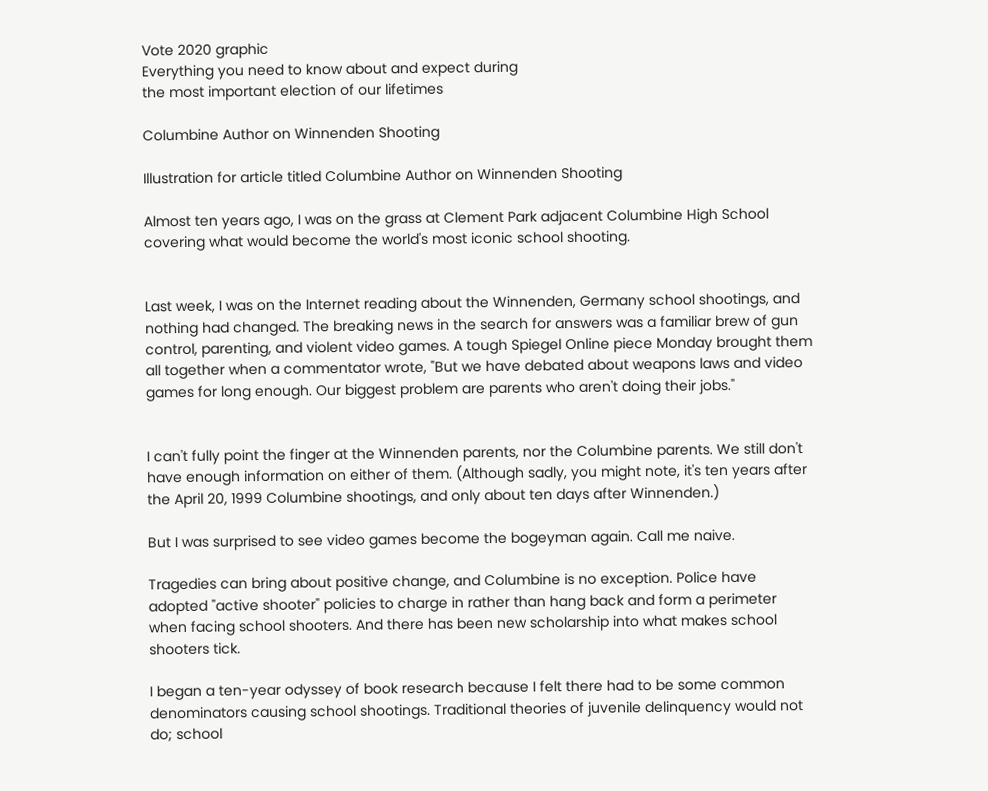Vote 2020 graphic
Everything you need to know about and expect during
the most important election of our lifetimes

Columbine Author on Winnenden Shooting

Illustration for article titled Columbine Author on Winnenden Shooting

Almost ten years ago, I was on the grass at Clement Park adjacent Columbine High School covering what would become the world's most iconic school shooting.


Last week, I was on the Internet reading about the Winnenden, Germany school shootings, and nothing had changed. The breaking news in the search for answers was a familiar brew of gun control, parenting, and violent video games. A tough Spiegel Online piece Monday brought them all together when a commentator wrote, "But we have debated about weapons laws and video games for long enough. Our biggest problem are parents who aren't doing their jobs."


I can't fully point the finger at the Winnenden parents, nor the Columbine parents. We still don't have enough information on either of them. (Although sadly, you might note, it's ten years after the April 20, 1999 Columbine shootings, and only about ten days after Winnenden.)

But I was surprised to see video games become the bogeyman again. Call me naive.

Tragedies can bring about positive change, and Columbine is no exception. Police have adopted "active shooter" policies to charge in rather than hang back and form a perimeter when facing school shooters. And there has been new scholarship into what makes school shooters tick.

I began a ten-year odyssey of book research because I felt there had to be some common denominators causing school shootings. Traditional theories of juvenile delinquency would not do; school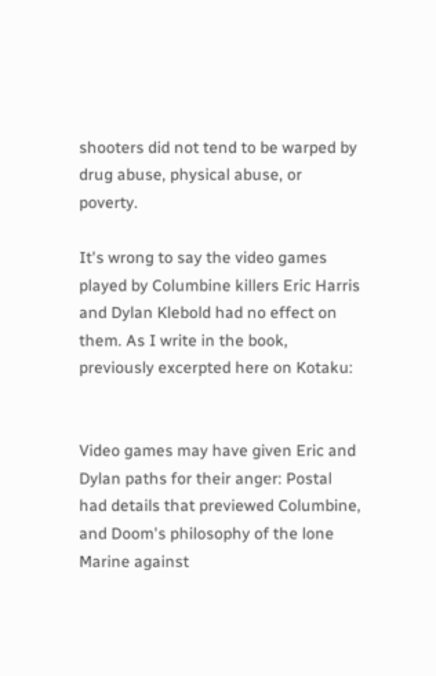shooters did not tend to be warped by drug abuse, physical abuse, or poverty.

It's wrong to say the video games played by Columbine killers Eric Harris and Dylan Klebold had no effect on them. As I write in the book, previously excerpted here on Kotaku:


Video games may have given Eric and Dylan paths for their anger: Postal had details that previewed Columbine, and Doom's philosophy of the lone Marine against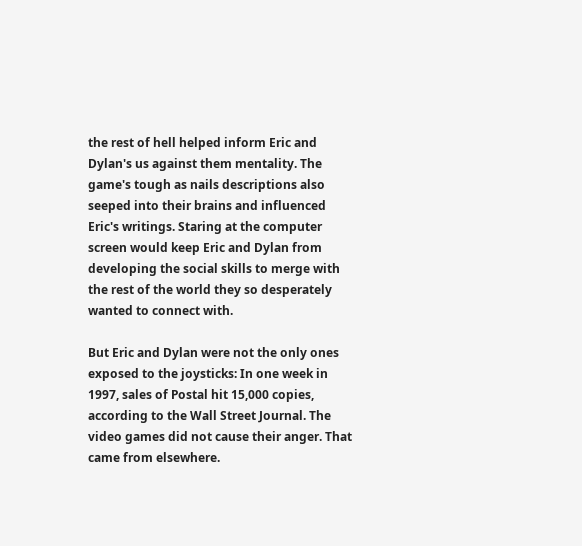the rest of hell helped inform Eric and Dylan's us against them mentality. The game's tough as nails descriptions also seeped into their brains and influenced Eric's writings. Staring at the computer screen would keep Eric and Dylan from developing the social skills to merge with the rest of the world they so desperately wanted to connect with.

But Eric and Dylan were not the only ones exposed to the joysticks: In one week in 1997, sales of Postal hit 15,000 copies, according to the Wall Street Journal. The video games did not cause their anger. That came from elsewhere.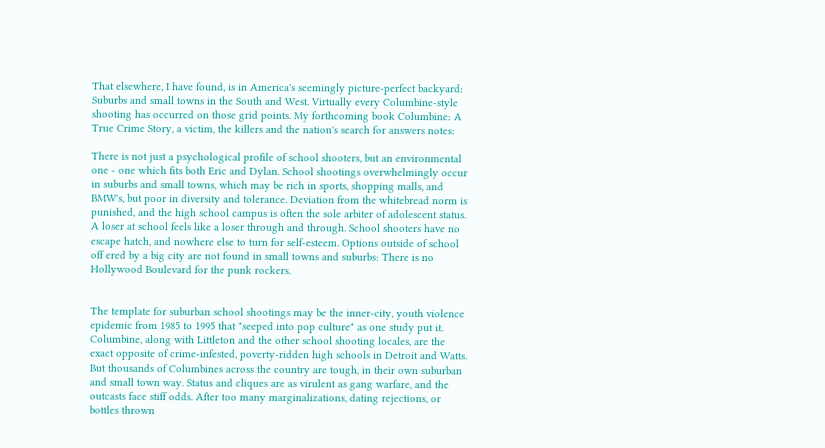That elsewhere, I have found, is in America's seemingly picture-perfect backyard: Suburbs and small towns in the South and West. Virtually every Columbine-style shooting has occurred on those grid points. My forthcoming book Columbine: A True Crime Story, a victim, the killers and the nation's search for answers notes:

There is not just a psychological profile of school shooters, but an environmental one - one which fits both Eric and Dylan. School shootings overwhelmingly occur in suburbs and small towns, which may be rich in sports, shopping malls, and BMW's, but poor in diversity and tolerance. Deviation from the whitebread norm is punished, and the high school campus is often the sole arbiter of adolescent status. A loser at school feels like a loser through and through. School shooters have no escape hatch, and nowhere else to turn for self-esteem. Options outside of school off ered by a big city are not found in small towns and suburbs: There is no Hollywood Boulevard for the punk rockers.


The template for suburban school shootings may be the inner-city, youth violence epidemic from 1985 to 1995 that "seeped into pop culture" as one study put it. Columbine, along with Littleton and the other school shooting locales, are the exact opposite of crime-infested, poverty-ridden high schools in Detroit and Watts. But thousands of Columbines across the country are tough, in their own suburban and small town way. Status and cliques are as virulent as gang warfare, and the outcasts face stiff odds. After too many marginalizations, dating rejections, or bottles thrown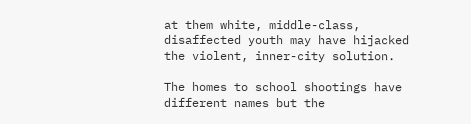at them white, middle-class, disaffected youth may have hijacked the violent, inner-city solution.

The homes to school shootings have different names but the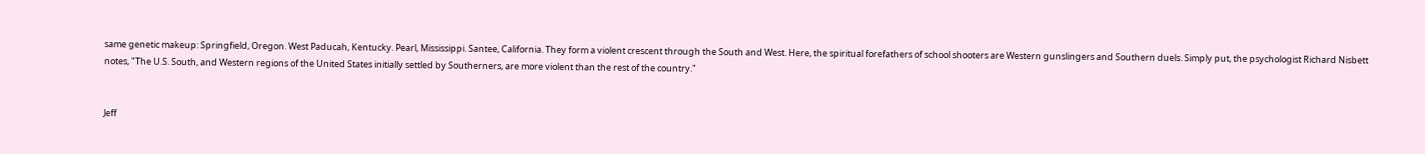same genetic makeup: Springfield, Oregon. West Paducah, Kentucky. Pearl, Mississippi. Santee, California. They form a violent crescent through the South and West. Here, the spiritual forefathers of school shooters are Western gunslingers and Southern duels. Simply put, the psychologist Richard Nisbett notes, "The U.S. South, and Western regions of the United States initially settled by Southerners, are more violent than the rest of the country."


Jeff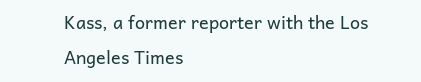Kass, a former reporter with the Los Angeles Times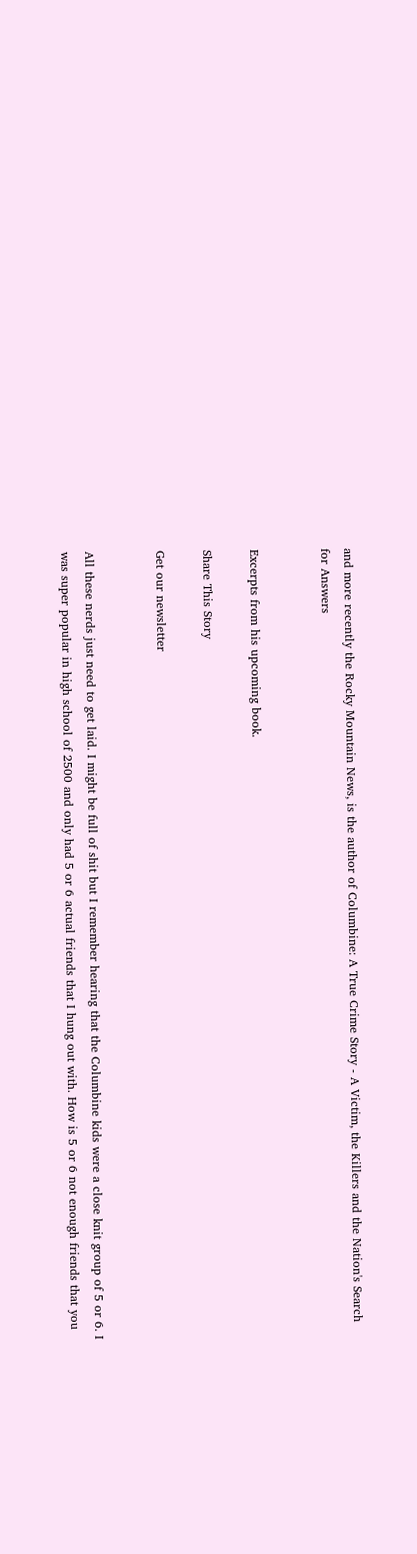and more recently the Rocky Mountain News, is the author of Columbine: A True Crime Story - A Victim, the Killers and the Nation's Search for Answers


Excerpts from his upcoming book.

Share This Story

Get our newsletter


All these nerds just need to get laid. I might be full of shit but I remember hearing that the Columbine kids were a close knit group of 5 or 6. I was super popular in high school of 2500 and only had 5 or 6 actual friends that I hung out with. How is 5 or 6 not enough friends that you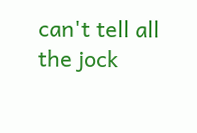can't tell all the jock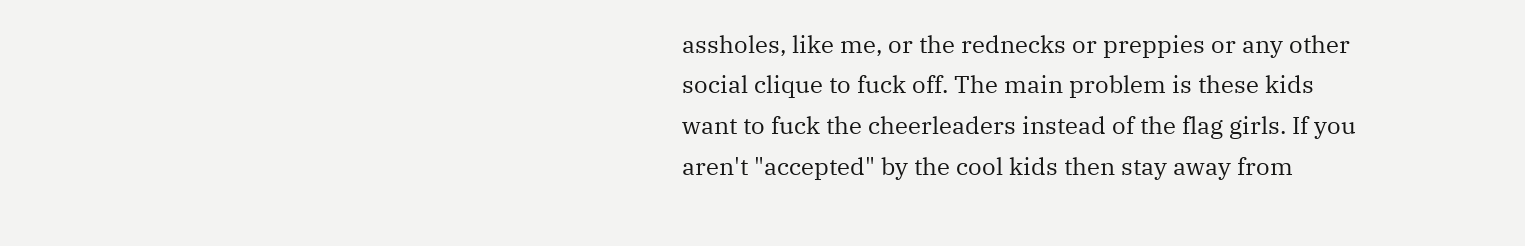assholes, like me, or the rednecks or preppies or any other social clique to fuck off. The main problem is these kids want to fuck the cheerleaders instead of the flag girls. If you aren't "accepted" by the cool kids then stay away from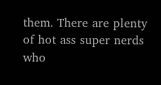them. There are plenty of hot ass super nerds who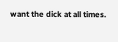want the dick at all times.